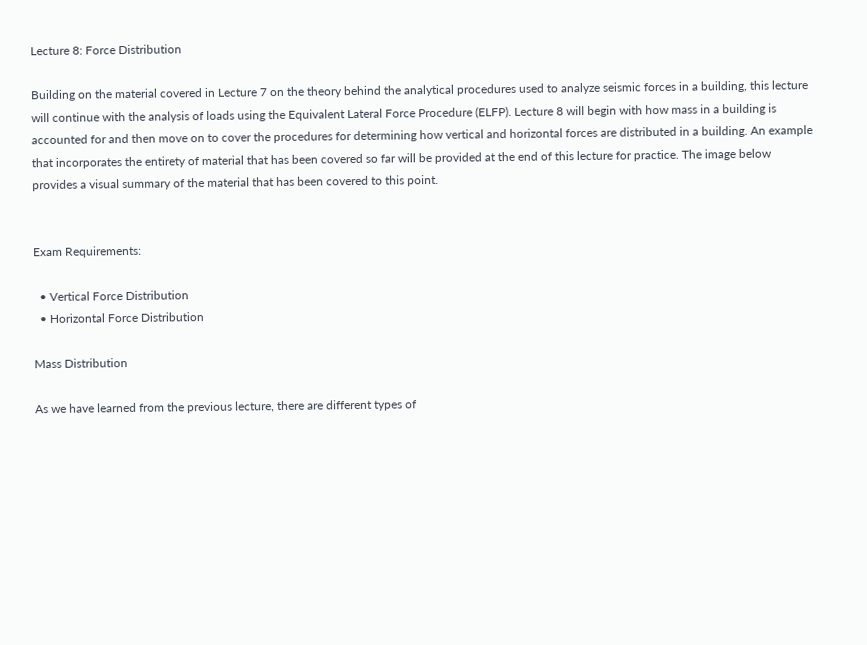Lecture 8: Force Distribution

Building on the material covered in Lecture 7 on the theory behind the analytical procedures used to analyze seismic forces in a building, this lecture will continue with the analysis of loads using the Equivalent Lateral Force Procedure (ELFP). Lecture 8 will begin with how mass in a building is accounted for and then move on to cover the procedures for determining how vertical and horizontal forces are distributed in a building. An example that incorporates the entirety of material that has been covered so far will be provided at the end of this lecture for practice. The image below provides a visual summary of the material that has been covered to this point.


Exam Requirements:

  • Vertical Force Distribution
  • Horizontal Force Distribution

Mass Distribution

As we have learned from the previous lecture, there are different types of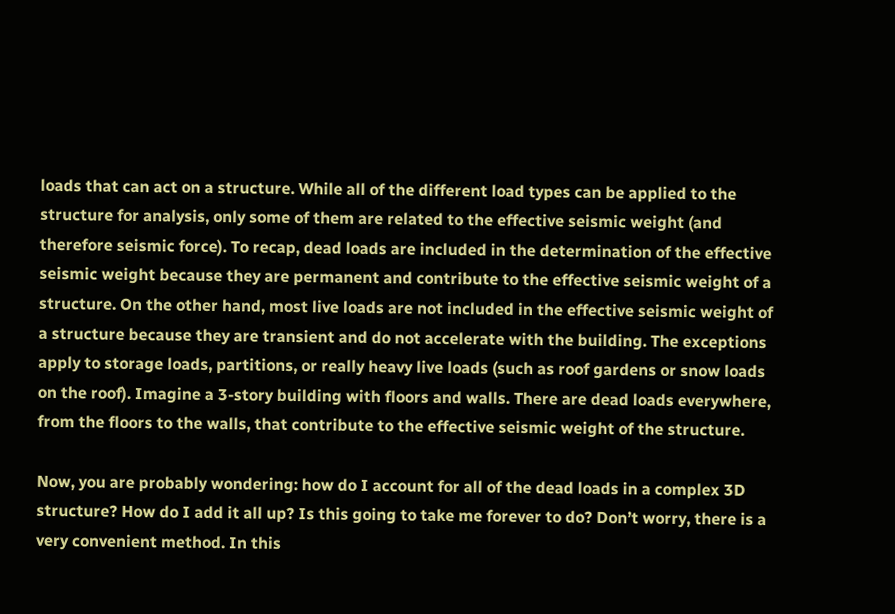loads that can act on a structure. While all of the different load types can be applied to the structure for analysis, only some of them are related to the effective seismic weight (and therefore seismic force). To recap, dead loads are included in the determination of the effective seismic weight because they are permanent and contribute to the effective seismic weight of a structure. On the other hand, most live loads are not included in the effective seismic weight of a structure because they are transient and do not accelerate with the building. The exceptions apply to storage loads, partitions, or really heavy live loads (such as roof gardens or snow loads on the roof). Imagine a 3-story building with floors and walls. There are dead loads everywhere, from the floors to the walls, that contribute to the effective seismic weight of the structure.

Now, you are probably wondering: how do I account for all of the dead loads in a complex 3D structure? How do I add it all up? Is this going to take me forever to do? Don’t worry, there is a very convenient method. In this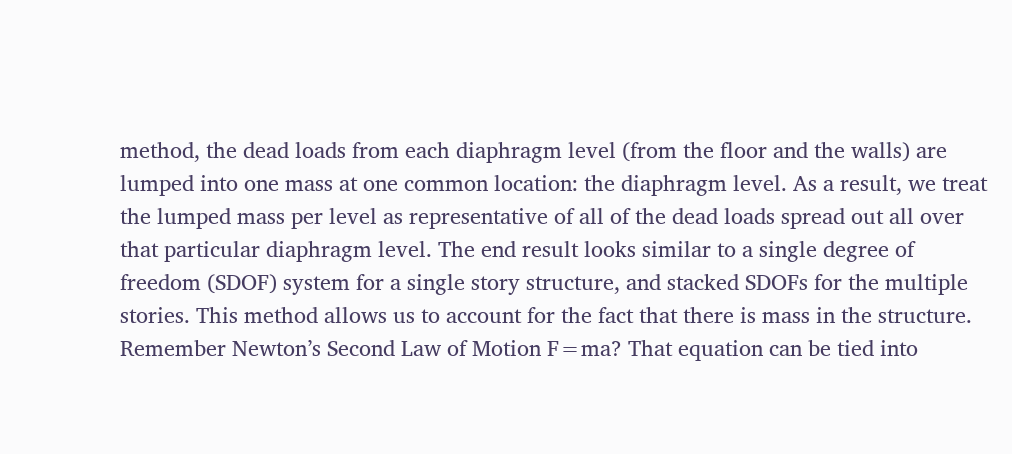method, the dead loads from each diaphragm level (from the floor and the walls) are lumped into one mass at one common location: the diaphragm level. As a result, we treat the lumped mass per level as representative of all of the dead loads spread out all over that particular diaphragm level. The end result looks similar to a single degree of freedom (SDOF) system for a single story structure, and stacked SDOFs for the multiple stories. This method allows us to account for the fact that there is mass in the structure. Remember Newton’s Second Law of Motion F=ma? That equation can be tied into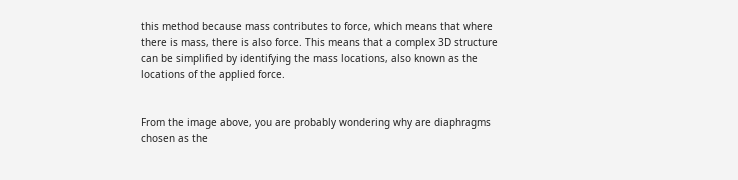this method because mass contributes to force, which means that where there is mass, there is also force. This means that a complex 3D structure can be simplified by identifying the mass locations, also known as the locations of the applied force.


From the image above, you are probably wondering why are diaphragms chosen as the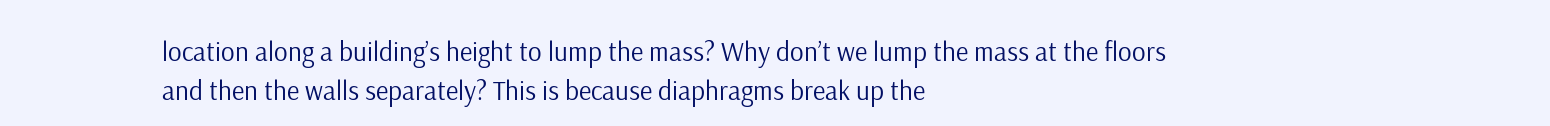location along a building’s height to lump the mass? Why don’t we lump the mass at the floors and then the walls separately? This is because diaphragms break up the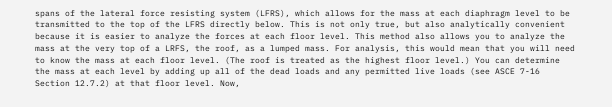spans of the lateral force resisting system (LFRS), which allows for the mass at each diaphragm level to be transmitted to the top of the LFRS directly below. This is not only true, but also analytically convenient because it is easier to analyze the forces at each floor level. This method also allows you to analyze the mass at the very top of a LRFS, the roof, as a lumped mass. For analysis, this would mean that you will need to know the mass at each floor level. (The roof is treated as the highest floor level.) You can determine the mass at each level by adding up all of the dead loads and any permitted live loads (see ASCE 7-16 Section 12.7.2) at that floor level. Now,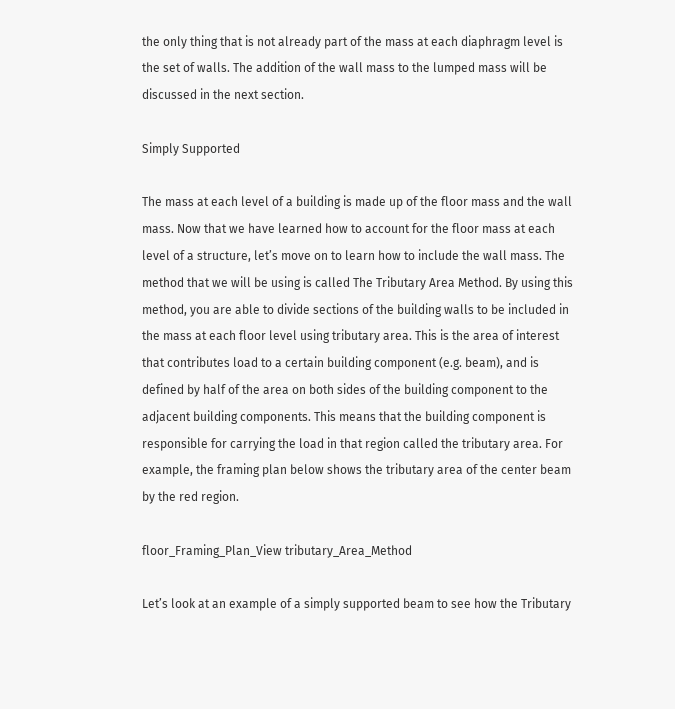the only thing that is not already part of the mass at each diaphragm level is the set of walls. The addition of the wall mass to the lumped mass will be discussed in the next section.

Simply Supported

The mass at each level of a building is made up of the floor mass and the wall mass. Now that we have learned how to account for the floor mass at each level of a structure, let’s move on to learn how to include the wall mass. The method that we will be using is called The Tributary Area Method. By using this method, you are able to divide sections of the building walls to be included in the mass at each floor level using tributary area. This is the area of interest that contributes load to a certain building component (e.g. beam), and is defined by half of the area on both sides of the building component to the adjacent building components. This means that the building component is responsible for carrying the load in that region called the tributary area. For example, the framing plan below shows the tributary area of the center beam by the red region.

floor_Framing_Plan_View tributary_Area_Method

Let’s look at an example of a simply supported beam to see how the Tributary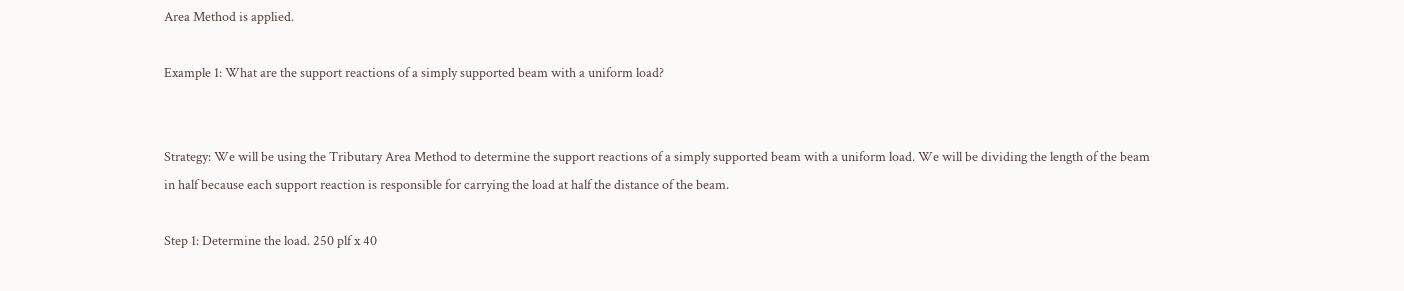Area Method is applied.

Example 1: What are the support reactions of a simply supported beam with a uniform load?


Strategy: We will be using the Tributary Area Method to determine the support reactions of a simply supported beam with a uniform load. We will be dividing the length of the beam in half because each support reaction is responsible for carrying the load at half the distance of the beam.

Step 1: Determine the load. 250 plf x 40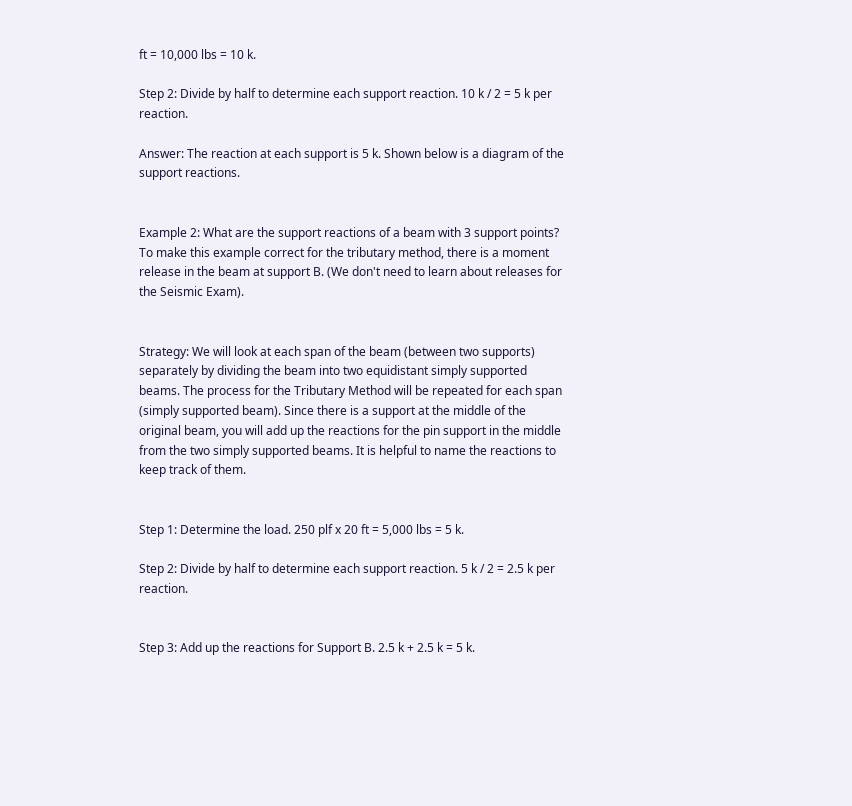ft = 10,000 lbs = 10 k.

Step 2: Divide by half to determine each support reaction. 10 k / 2 = 5 k per reaction.

Answer: The reaction at each support is 5 k. Shown below is a diagram of the support reactions.


Example 2: What are the support reactions of a beam with 3 support points? To make this example correct for the tributary method, there is a moment release in the beam at support B. (We don't need to learn about releases for the Seismic Exam).


Strategy: We will look at each span of the beam (between two supports) separately by dividing the beam into two equidistant simply supported beams. The process for the Tributary Method will be repeated for each span (simply supported beam). Since there is a support at the middle of the original beam, you will add up the reactions for the pin support in the middle from the two simply supported beams. It is helpful to name the reactions to keep track of them.


Step 1: Determine the load. 250 plf x 20 ft = 5,000 lbs = 5 k.

Step 2: Divide by half to determine each support reaction. 5 k / 2 = 2.5 k per reaction.


Step 3: Add up the reactions for Support B. 2.5 k + 2.5 k = 5 k.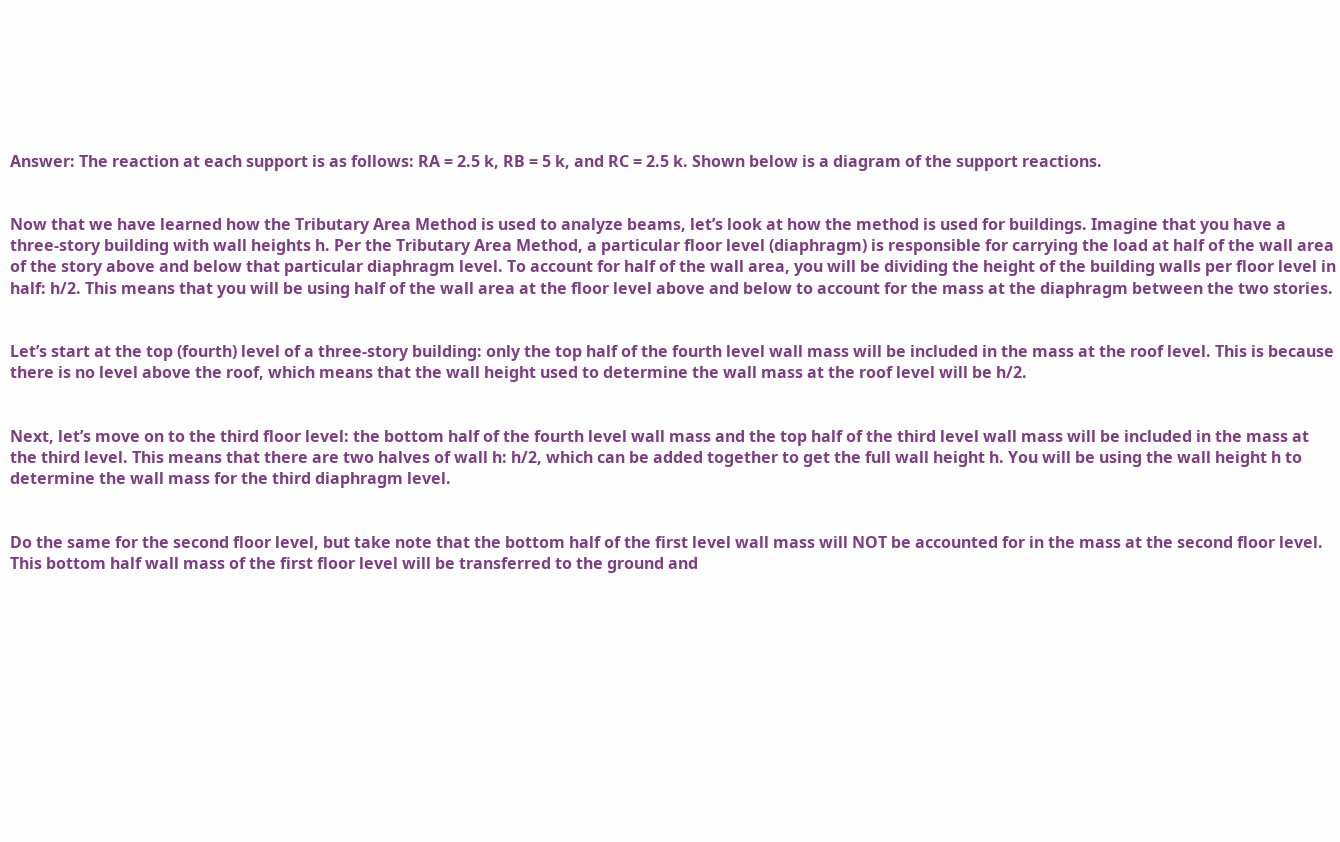Answer: The reaction at each support is as follows: RA = 2.5 k, RB = 5 k, and RC = 2.5 k. Shown below is a diagram of the support reactions.


Now that we have learned how the Tributary Area Method is used to analyze beams, let’s look at how the method is used for buildings. Imagine that you have a three-story building with wall heights h. Per the Tributary Area Method, a particular floor level (diaphragm) is responsible for carrying the load at half of the wall area of the story above and below that particular diaphragm level. To account for half of the wall area, you will be dividing the height of the building walls per floor level in half: h/2. This means that you will be using half of the wall area at the floor level above and below to account for the mass at the diaphragm between the two stories.


Let’s start at the top (fourth) level of a three-story building: only the top half of the fourth level wall mass will be included in the mass at the roof level. This is because there is no level above the roof, which means that the wall height used to determine the wall mass at the roof level will be h/2.


Next, let’s move on to the third floor level: the bottom half of the fourth level wall mass and the top half of the third level wall mass will be included in the mass at the third level. This means that there are two halves of wall h: h/2, which can be added together to get the full wall height h. You will be using the wall height h to determine the wall mass for the third diaphragm level.


Do the same for the second floor level, but take note that the bottom half of the first level wall mass will NOT be accounted for in the mass at the second floor level. This bottom half wall mass of the first floor level will be transferred to the ground and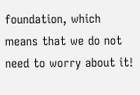foundation, which means that we do not need to worry about it!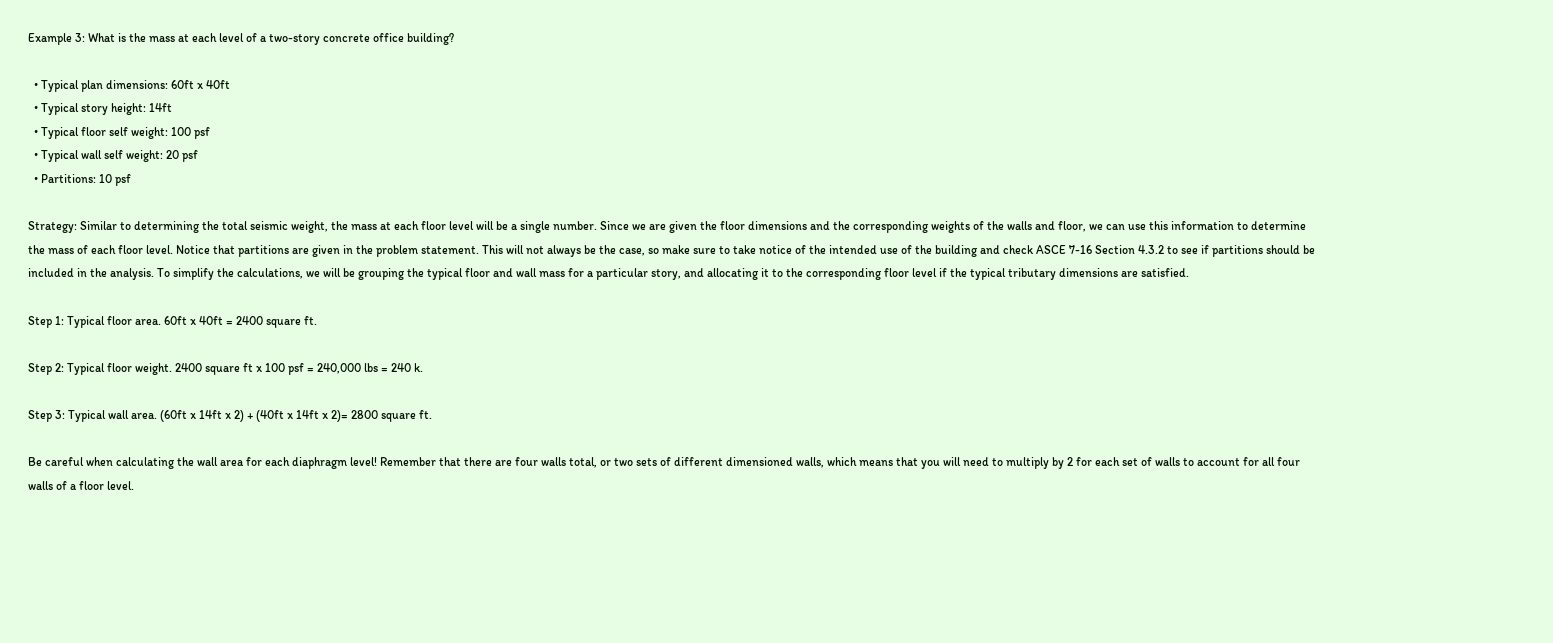Example 3: What is the mass at each level of a two-story concrete office building?

  • Typical plan dimensions: 60ft x 40ft
  • Typical story height: 14ft
  • Typical floor self weight: 100 psf
  • Typical wall self weight: 20 psf
  • Partitions: 10 psf

Strategy: Similar to determining the total seismic weight, the mass at each floor level will be a single number. Since we are given the floor dimensions and the corresponding weights of the walls and floor, we can use this information to determine the mass of each floor level. Notice that partitions are given in the problem statement. This will not always be the case, so make sure to take notice of the intended use of the building and check ASCE 7-16 Section 4.3.2 to see if partitions should be included in the analysis. To simplify the calculations, we will be grouping the typical floor and wall mass for a particular story, and allocating it to the corresponding floor level if the typical tributary dimensions are satisfied.

Step 1: Typical floor area. 60ft x 40ft = 2400 square ft.

Step 2: Typical floor weight. 2400 square ft x 100 psf = 240,000 lbs = 240 k.

Step 3: Typical wall area. (60ft x 14ft x 2) + (40ft x 14ft x 2)= 2800 square ft.

Be careful when calculating the wall area for each diaphragm level! Remember that there are four walls total, or two sets of different dimensioned walls, which means that you will need to multiply by 2 for each set of walls to account for all four walls of a floor level.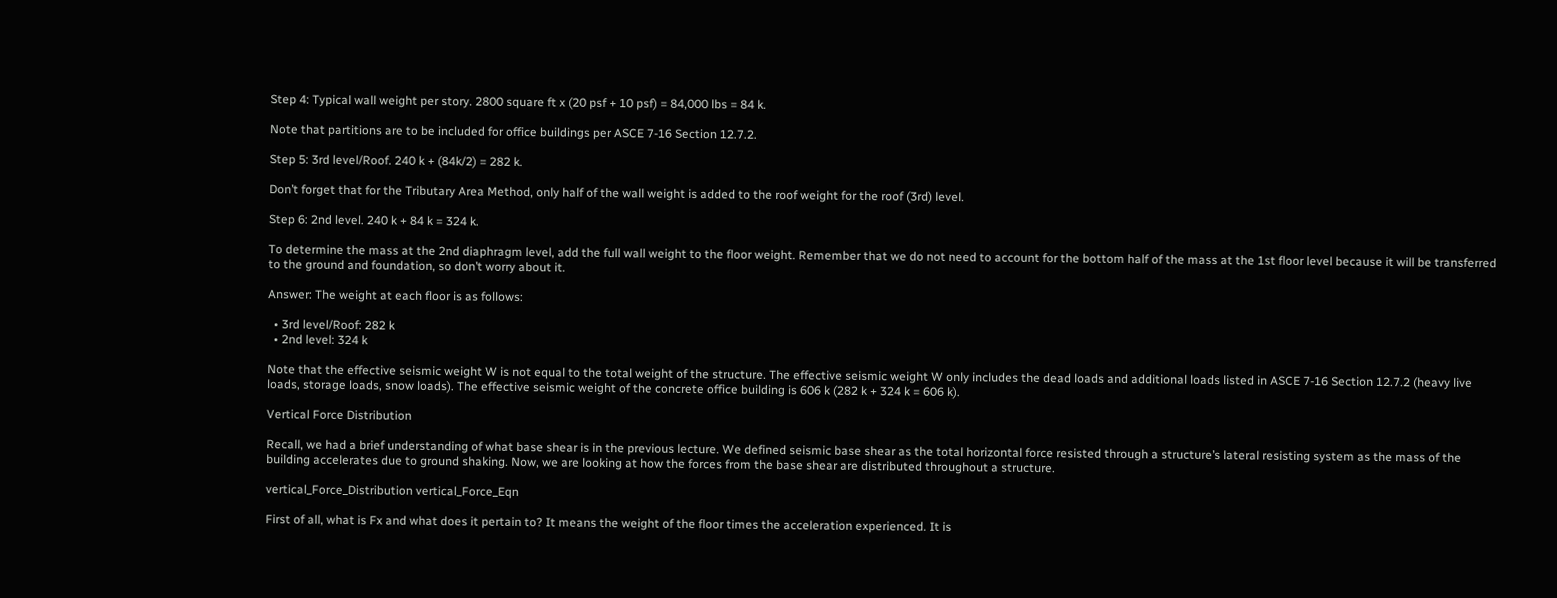Step 4: Typical wall weight per story. 2800 square ft x (20 psf + 10 psf) = 84,000 lbs = 84 k.

Note that partitions are to be included for office buildings per ASCE 7-16 Section 12.7.2.

Step 5: 3rd level/Roof. 240 k + (84k/2) = 282 k.

Don’t forget that for the Tributary Area Method, only half of the wall weight is added to the roof weight for the roof (3rd) level.

Step 6: 2nd level. 240 k + 84 k = 324 k.

To determine the mass at the 2nd diaphragm level, add the full wall weight to the floor weight. Remember that we do not need to account for the bottom half of the mass at the 1st floor level because it will be transferred to the ground and foundation, so don’t worry about it.

Answer: The weight at each floor is as follows:

  • 3rd level/Roof: 282 k
  • 2nd level: 324 k

Note that the effective seismic weight W is not equal to the total weight of the structure. The effective seismic weight W only includes the dead loads and additional loads listed in ASCE 7-16 Section 12.7.2 (heavy live loads, storage loads, snow loads). The effective seismic weight of the concrete office building is 606 k (282 k + 324 k = 606 k).

Vertical Force Distribution

Recall, we had a brief understanding of what base shear is in the previous lecture. We defined seismic base shear as the total horizontal force resisted through a structure’s lateral resisting system as the mass of the building accelerates due to ground shaking. Now, we are looking at how the forces from the base shear are distributed throughout a structure.

vertical_Force_Distribution vertical_Force_Eqn

First of all, what is Fx and what does it pertain to? It means the weight of the floor times the acceleration experienced. It is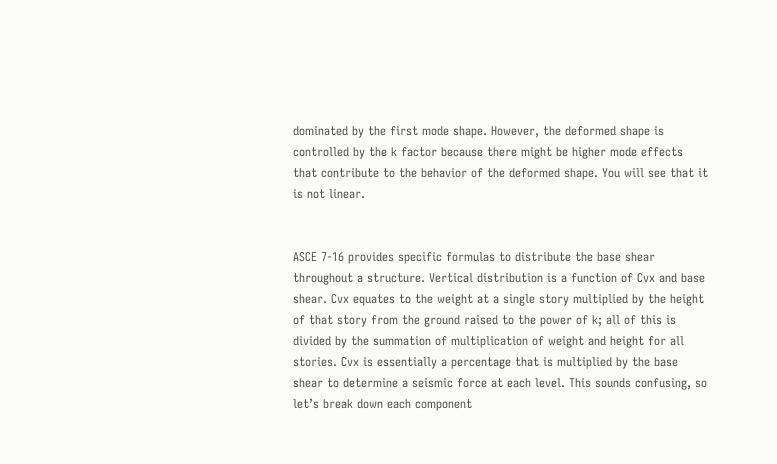dominated by the first mode shape. However, the deformed shape is controlled by the k factor because there might be higher mode effects that contribute to the behavior of the deformed shape. You will see that it is not linear.


ASCE 7-16 provides specific formulas to distribute the base shear throughout a structure. Vertical distribution is a function of Cvx and base shear. Cvx equates to the weight at a single story multiplied by the height of that story from the ground raised to the power of k; all of this is divided by the summation of multiplication of weight and height for all stories. Cvx is essentially a percentage that is multiplied by the base shear to determine a seismic force at each level. This sounds confusing, so let’s break down each component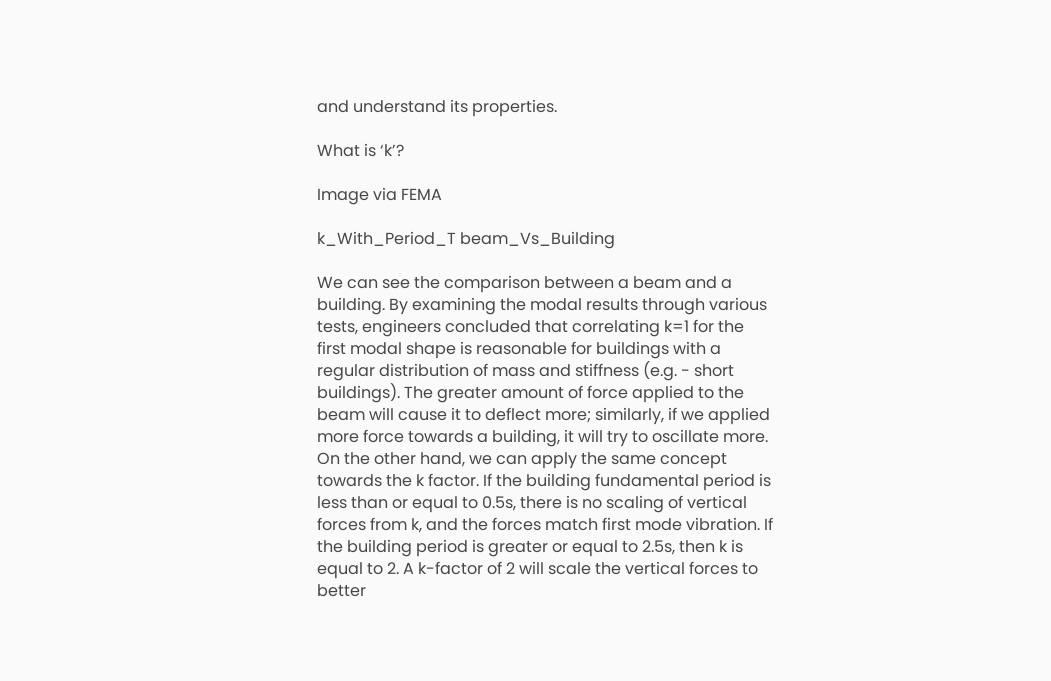and understand its properties.

What is ‘k’?

Image via FEMA

k_With_Period_T beam_Vs_Building

We can see the comparison between a beam and a building. By examining the modal results through various tests, engineers concluded that correlating k=1 for the first modal shape is reasonable for buildings with a regular distribution of mass and stiffness (e.g. - short buildings). The greater amount of force applied to the beam will cause it to deflect more; similarly, if we applied more force towards a building, it will try to oscillate more. On the other hand, we can apply the same concept towards the k factor. If the building fundamental period is less than or equal to 0.5s, there is no scaling of vertical forces from k, and the forces match first mode vibration. If the building period is greater or equal to 2.5s, then k is equal to 2. A k-factor of 2 will scale the vertical forces to better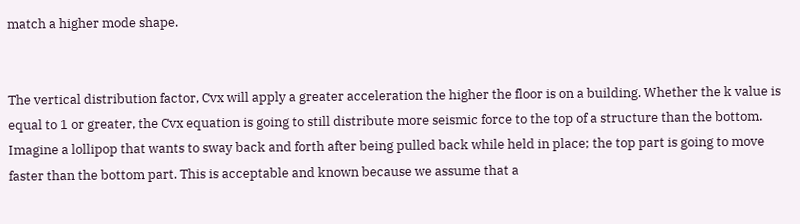match a higher mode shape.


The vertical distribution factor, Cvx will apply a greater acceleration the higher the floor is on a building. Whether the k value is equal to 1 or greater, the Cvx equation is going to still distribute more seismic force to the top of a structure than the bottom. Imagine a lollipop that wants to sway back and forth after being pulled back while held in place; the top part is going to move faster than the bottom part. This is acceptable and known because we assume that a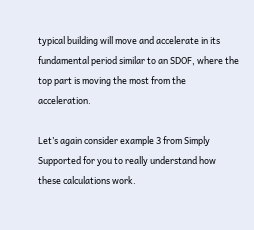typical building will move and accelerate in its fundamental period similar to an SDOF, where the top part is moving the most from the acceleration.

Let’s again consider example 3 from Simply Supported for you to really understand how these calculations work.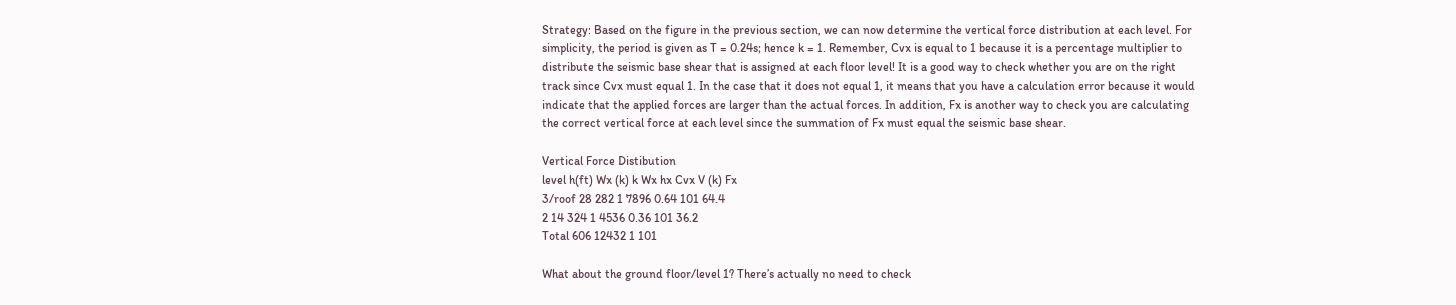Strategy: Based on the figure in the previous section, we can now determine the vertical force distribution at each level. For simplicity, the period is given as T = 0.24s; hence k = 1. Remember, Cvx is equal to 1 because it is a percentage multiplier to distribute the seismic base shear that is assigned at each floor level! It is a good way to check whether you are on the right track since Cvx must equal 1. In the case that it does not equal 1, it means that you have a calculation error because it would indicate that the applied forces are larger than the actual forces. In addition, Fx is another way to check you are calculating the correct vertical force at each level since the summation of Fx must equal the seismic base shear.

Vertical Force Distibution
level h(ft) Wx (k) k Wx hx Cvx V (k) Fx
3/roof 28 282 1 7896 0.64 101 64.4
2 14 324 1 4536 0.36 101 36.2
Total 606 12432 1 101

What about the ground floor/level 1? There’s actually no need to check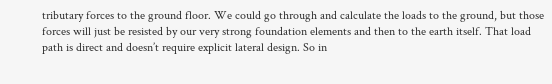tributary forces to the ground floor. We could go through and calculate the loads to the ground, but those forces will just be resisted by our very strong foundation elements and then to the earth itself. That load path is direct and doesn’t require explicit lateral design. So in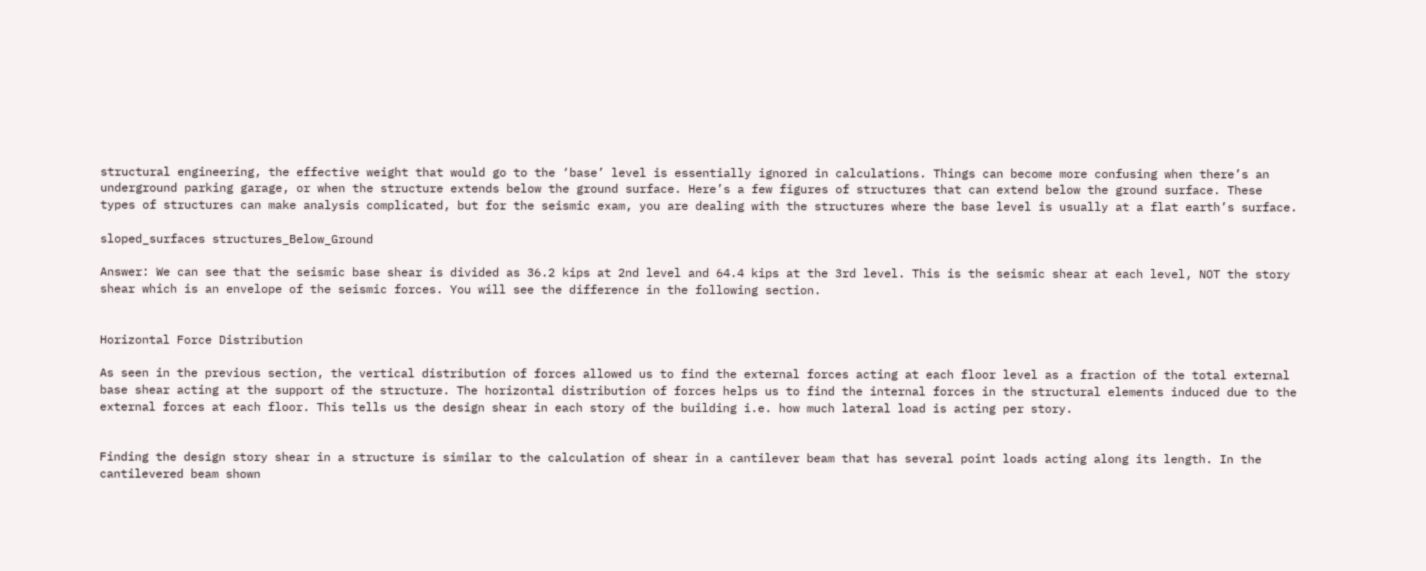structural engineering, the effective weight that would go to the ‘base’ level is essentially ignored in calculations. Things can become more confusing when there’s an underground parking garage, or when the structure extends below the ground surface. Here’s a few figures of structures that can extend below the ground surface. These types of structures can make analysis complicated, but for the seismic exam, you are dealing with the structures where the base level is usually at a flat earth’s surface.

sloped_surfaces structures_Below_Ground

Answer: We can see that the seismic base shear is divided as 36.2 kips at 2nd level and 64.4 kips at the 3rd level. This is the seismic shear at each level, NOT the story shear which is an envelope of the seismic forces. You will see the difference in the following section.


Horizontal Force Distribution

As seen in the previous section, the vertical distribution of forces allowed us to find the external forces acting at each floor level as a fraction of the total external base shear acting at the support of the structure. The horizontal distribution of forces helps us to find the internal forces in the structural elements induced due to the external forces at each floor. This tells us the design shear in each story of the building i.e. how much lateral load is acting per story.


Finding the design story shear in a structure is similar to the calculation of shear in a cantilever beam that has several point loads acting along its length. In the cantilevered beam shown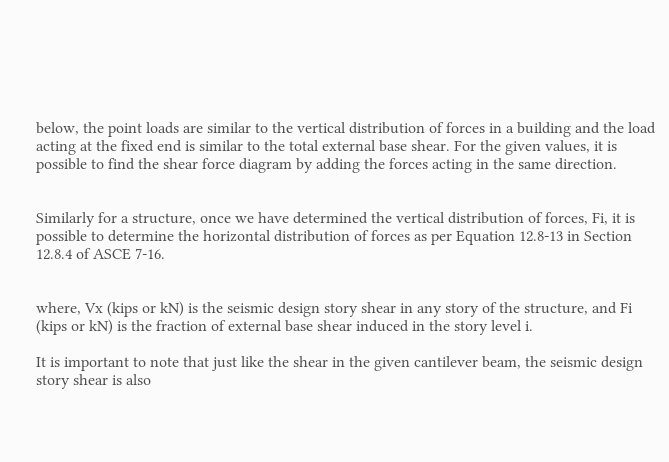below, the point loads are similar to the vertical distribution of forces in a building and the load acting at the fixed end is similar to the total external base shear. For the given values, it is possible to find the shear force diagram by adding the forces acting in the same direction.


Similarly for a structure, once we have determined the vertical distribution of forces, Fi, it is possible to determine the horizontal distribution of forces as per Equation 12.8-13 in Section 12.8.4 of ASCE 7-16.


where, Vx (kips or kN) is the seismic design story shear in any story of the structure, and Fi (kips or kN) is the fraction of external base shear induced in the story level i.

It is important to note that just like the shear in the given cantilever beam, the seismic design story shear is also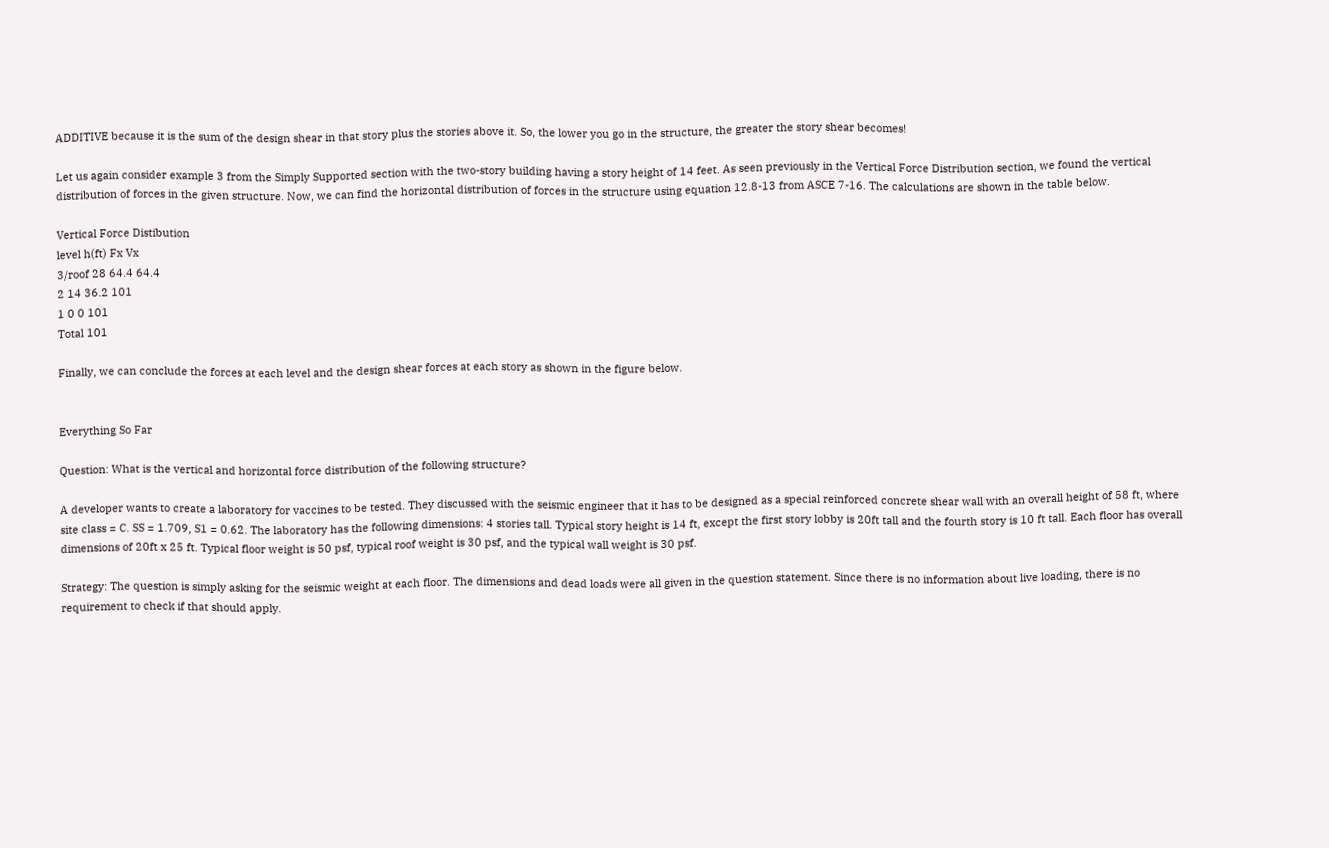ADDITIVE because it is the sum of the design shear in that story plus the stories above it. So, the lower you go in the structure, the greater the story shear becomes!

Let us again consider example 3 from the Simply Supported section with the two-story building having a story height of 14 feet. As seen previously in the Vertical Force Distribution section, we found the vertical distribution of forces in the given structure. Now, we can find the horizontal distribution of forces in the structure using equation 12.8-13 from ASCE 7-16. The calculations are shown in the table below.

Vertical Force Distibution
level h(ft) Fx Vx
3/roof 28 64.4 64.4
2 14 36.2 101
1 0 0 101
Total 101

Finally, we can conclude the forces at each level and the design shear forces at each story as shown in the figure below.


Everything So Far

Question: What is the vertical and horizontal force distribution of the following structure?

A developer wants to create a laboratory for vaccines to be tested. They discussed with the seismic engineer that it has to be designed as a special reinforced concrete shear wall with an overall height of 58 ft, where site class = C. SS = 1.709, S1 = 0.62. The laboratory has the following dimensions: 4 stories tall. Typical story height is 14 ft, except the first story lobby is 20ft tall and the fourth story is 10 ft tall. Each floor has overall dimensions of 20ft x 25 ft. Typical floor weight is 50 psf, typical roof weight is 30 psf, and the typical wall weight is 30 psf.

Strategy: The question is simply asking for the seismic weight at each floor. The dimensions and dead loads were all given in the question statement. Since there is no information about live loading, there is no requirement to check if that should apply.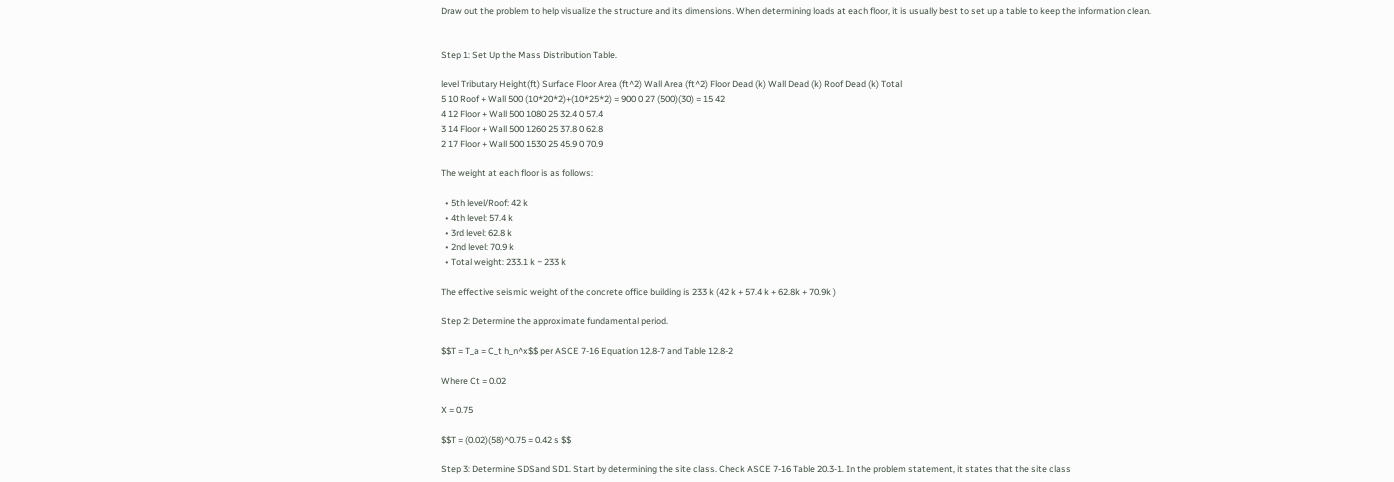Draw out the problem to help visualize the structure and its dimensions. When determining loads at each floor, it is usually best to set up a table to keep the information clean.


Step 1: Set Up the Mass Distribution Table.

level Tributary Height(ft) Surface Floor Area (ft^2) Wall Area (ft^2) Floor Dead (k) Wall Dead (k) Roof Dead (k) Total
5 10 Roof + Wall 500 (10*20*2)+(10*25*2) = 900 0 27 (500)(30) = 15 42
4 12 Floor + Wall 500 1080 25 32.4 0 57.4
3 14 Floor + Wall 500 1260 25 37.8 0 62.8
2 17 Floor + Wall 500 1530 25 45.9 0 70.9

The weight at each floor is as follows:

  • 5th level/Roof: 42 k
  • 4th level: 57.4 k
  • 3rd level: 62.8 k
  • 2nd level: 70.9 k
  • Total weight: 233.1 k ~ 233 k

The effective seismic weight of the concrete office building is 233 k (42 k + 57.4 k + 62.8k + 70.9k )

Step 2: Determine the approximate fundamental period.

$$T = T_a = C_t h_n^x$$ per ASCE 7-16 Equation 12.8-7 and Table 12.8-2

Where Ct = 0.02

X = 0.75

$$T = (0.02)(58)^0.75 = 0.42 s $$

Step 3: Determine SDSand SD1. Start by determining the site class. Check ASCE 7-16 Table 20.3-1. In the problem statement, it states that the site class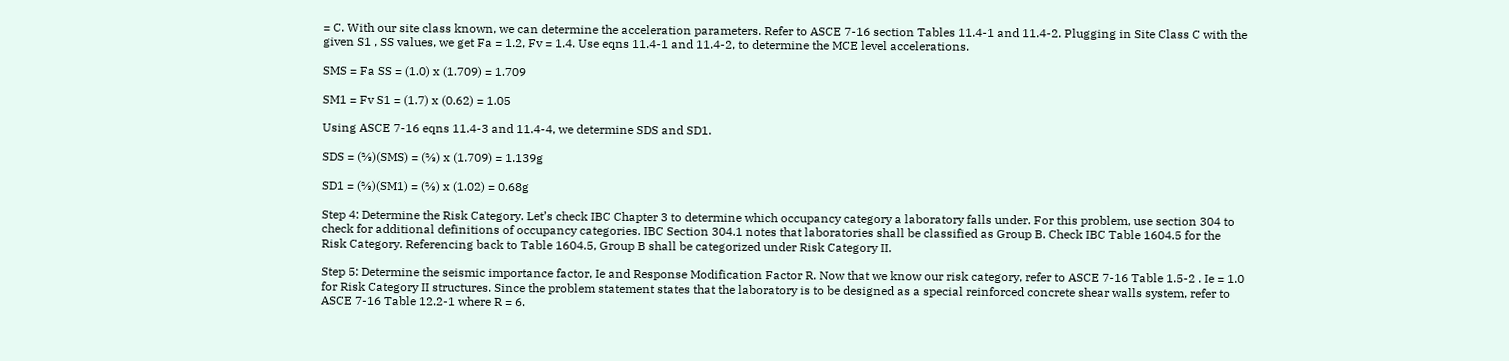= C. With our site class known, we can determine the acceleration parameters. Refer to ASCE 7-16 section Tables 11.4-1 and 11.4-2. Plugging in Site Class C with the given S1 , SS values, we get Fa = 1.2, Fv = 1.4. Use eqns 11.4-1 and 11.4-2, to determine the MCE level accelerations.

SMS = Fa SS = (1.0) x (1.709) = 1.709

SM1 = Fv S1 = (1.7) x (0.62) = 1.05

Using ASCE 7-16 eqns 11.4-3 and 11.4-4, we determine SDS and SD1.

SDS = (⅔)(SMS) = (⅔) x (1.709) = 1.139g

SD1 = (⅔)(SM1) = (⅔) x (1.02) = 0.68g

Step 4: Determine the Risk Category. Let’s check IBC Chapter 3 to determine which occupancy category a laboratory falls under. For this problem, use section 304 to check for additional definitions of occupancy categories. IBC Section 304.1 notes that laboratories shall be classified as Group B. Check IBC Table 1604.5 for the Risk Category. Referencing back to Table 1604.5, Group B shall be categorized under Risk Category II.

Step 5: Determine the seismic importance factor, Ie and Response Modification Factor R. Now that we know our risk category, refer to ASCE 7-16 Table 1.5-2 . Ie = 1.0 for Risk Category II structures. Since the problem statement states that the laboratory is to be designed as a special reinforced concrete shear walls system, refer to ASCE 7-16 Table 12.2-1 where R = 6.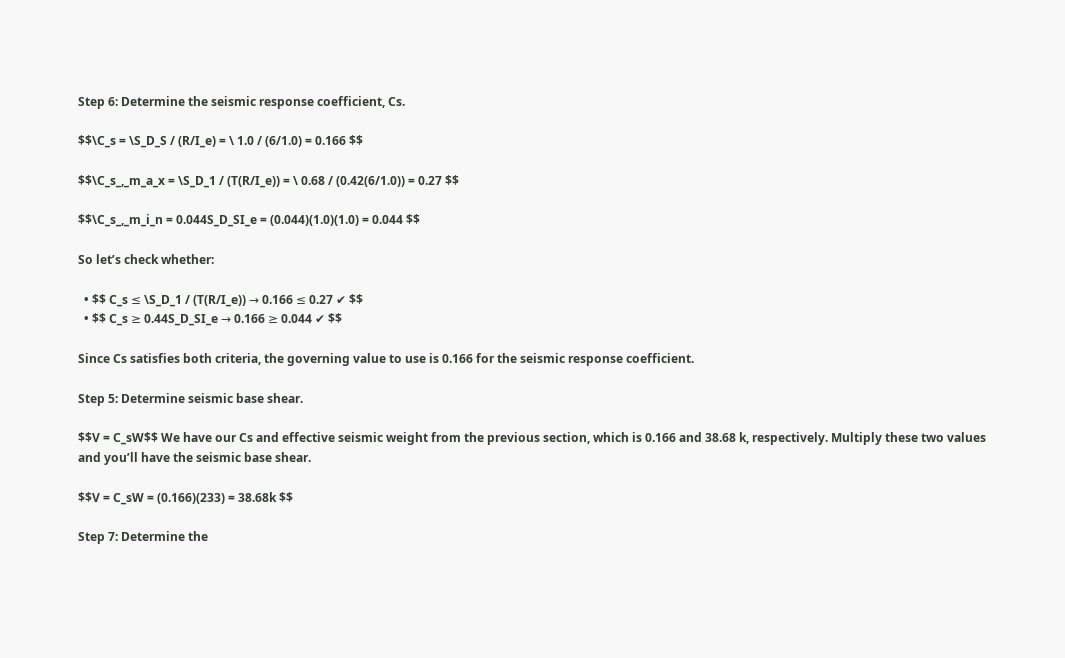Step 6: Determine the seismic response coefficient, Cs.

$$\C_s = \S_D_S / (R/I_e) = \ 1.0 / (6/1.0) = 0.166 $$

$$\C_s_,_m_a_x = \S_D_1 / (T(R/I_e)) = \ 0.68 / (0.42(6/1.0)) = 0.27 $$

$$\C_s_,_m_i_n = 0.044S_D_SI_e = (0.044)(1.0)(1.0) = 0.044 $$

So let’s check whether:

  • $$ C_s ≤ \S_D_1 / (T(R/I_e)) → 0.166 ≤ 0.27 ✔ $$
  • $$ C_s ≥ 0.44S_D_SI_e → 0.166 ≥ 0.044 ✔ $$

Since Cs satisfies both criteria, the governing value to use is 0.166 for the seismic response coefficient.

Step 5: Determine seismic base shear.

$$V = C_sW$$ We have our Cs and effective seismic weight from the previous section, which is 0.166 and 38.68 k, respectively. Multiply these two values and you’ll have the seismic base shear.

$$V = C_sW = (0.166)(233) = 38.68k $$

Step 7: Determine the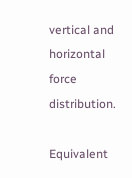vertical and horizontal force distribution.

Equivalent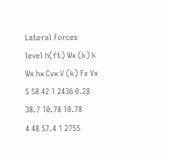Lateral Forces
level h(ft) Wx (k) k Wx hx Cvx V (k) Fx Vx
5 58 42 1 2436 0.28 38.7 10.78 10.78
4 48 57.4 1 2755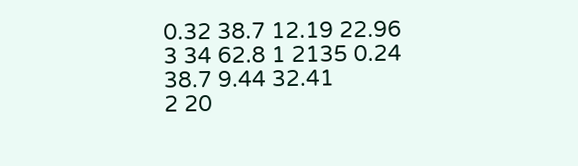0.32 38.7 12.19 22.96
3 34 62.8 1 2135 0.24 38.7 9.44 32.41
2 20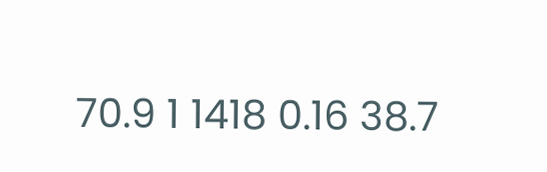70.9 1 1418 0.16 38.7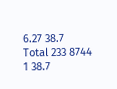6.27 38.7
Total 233 8744 1 38.7